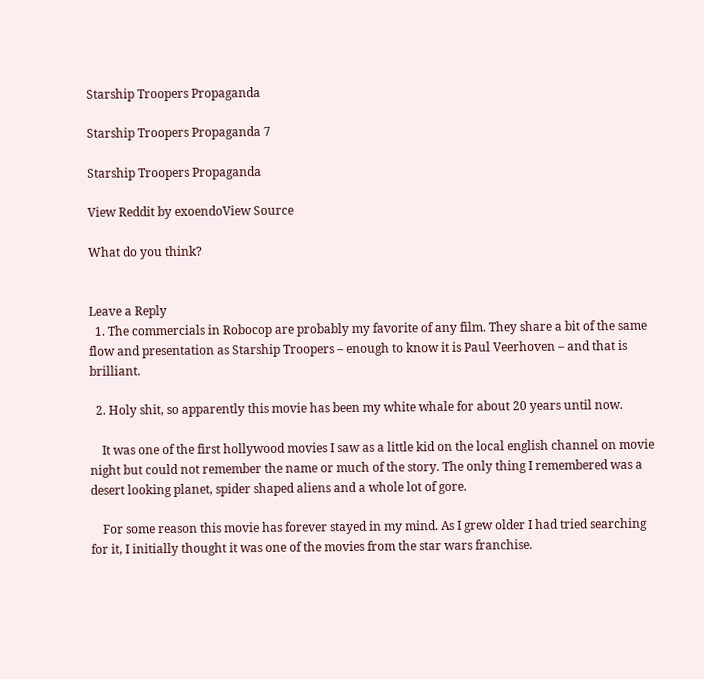Starship Troopers Propaganda

Starship Troopers Propaganda 7

Starship Troopers Propaganda

View Reddit by exoendoView Source

What do you think?


Leave a Reply
  1. The commercials in Robocop are probably my favorite of any film. They share a bit of the same flow and presentation as Starship Troopers – enough to know it is Paul Veerhoven – and that is brilliant.

  2. Holy shit, so apparently this movie has been my white whale for about 20 years until now.

    It was one of the first hollywood movies I saw as a little kid on the local english channel on movie night but could not remember the name or much of the story. The only thing I remembered was a desert looking planet, spider shaped aliens and a whole lot of gore.

    For some reason this movie has forever stayed in my mind. As I grew older I had tried searching for it, I initially thought it was one of the movies from the star wars franchise.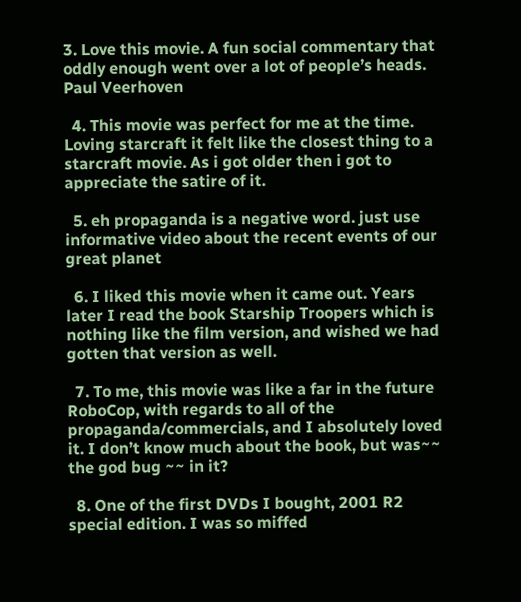3. Love this movie. A fun social commentary that oddly enough went over a lot of people’s heads. Paul Veerhoven

  4. This movie was perfect for me at the time. Loving starcraft it felt like the closest thing to a starcraft movie. As i got older then i got to appreciate the satire of it.

  5. eh propaganda is a negative word. just use informative video about the recent events of our great planet

  6. I liked this movie when it came out. Years later I read the book Starship Troopers which is nothing like the film version, and wished we had gotten that version as well.

  7. To me, this movie was like a far in the future RoboCop, with regards to all of the propaganda/commercials, and I absolutely loved it. I don’t know much about the book, but was~~ the god bug ~~ in it?

  8. One of the first DVDs I bought, 2001 R2 special edition. I was so miffed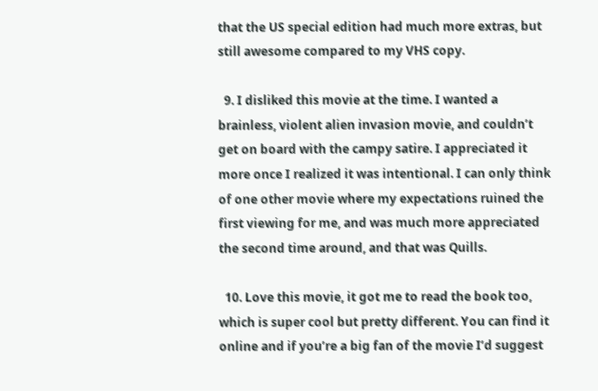that the US special edition had much more extras, but still awesome compared to my VHS copy.

  9. I disliked this movie at the time. I wanted a brainless, violent alien invasion movie, and couldn’t get on board with the campy satire. I appreciated it more once I realized it was intentional. I can only think of one other movie where my expectations ruined the first viewing for me, and was much more appreciated the second time around, and that was Quills.

  10. Love this movie, it got me to read the book too, which is super cool but pretty different. You can find it online and if you’re a big fan of the movie I’d suggest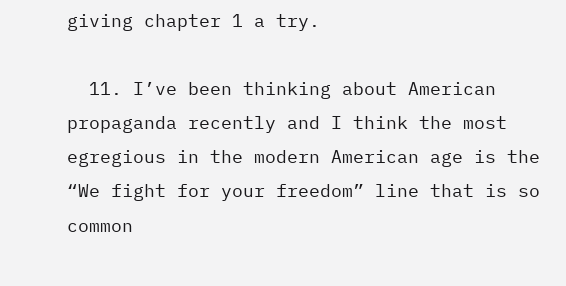giving chapter 1 a try.

  11. I’ve been thinking about American propaganda recently and I think the most egregious in the modern American age is the “We fight for your freedom” line that is so common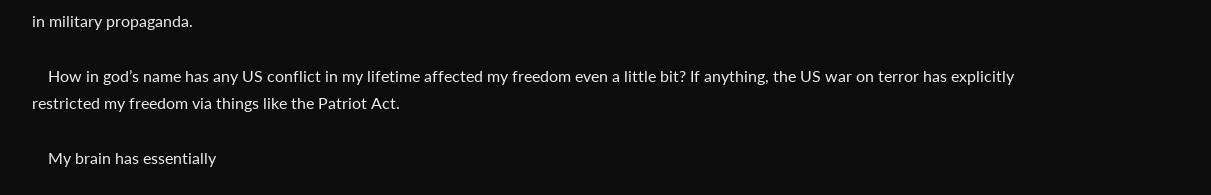in military propaganda.

    How in god’s name has any US conflict in my lifetime affected my freedom even a little bit? If anything, the US war on terror has explicitly restricted my freedom via things like the Patriot Act.

    My brain has essentially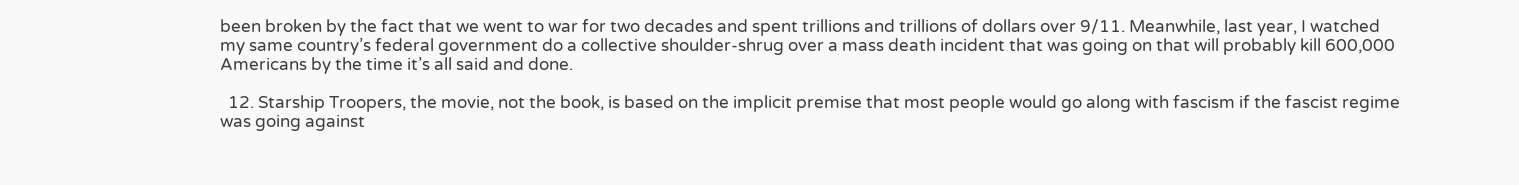been broken by the fact that we went to war for two decades and spent trillions and trillions of dollars over 9/11. Meanwhile, last year, I watched my same country’s federal government do a collective shoulder-shrug over a mass death incident that was going on that will probably kill 600,000 Americans by the time it’s all said and done.

  12. Starship Troopers, the movie, not the book, is based on the implicit premise that most people would go along with fascism if the fascist regime was going against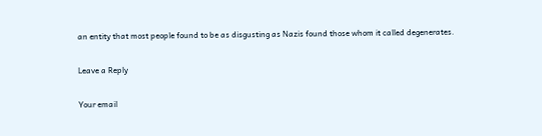an entity that most people found to be as disgusting as Nazis found those whom it called degenerates.

Leave a Reply

Your email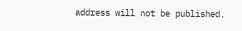address will not be published.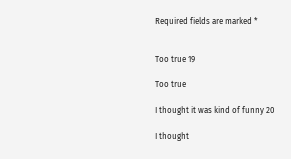Required fields are marked *


Too true 19

Too true

I thought it was kind of funny 20

I thought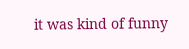it was kind of funny